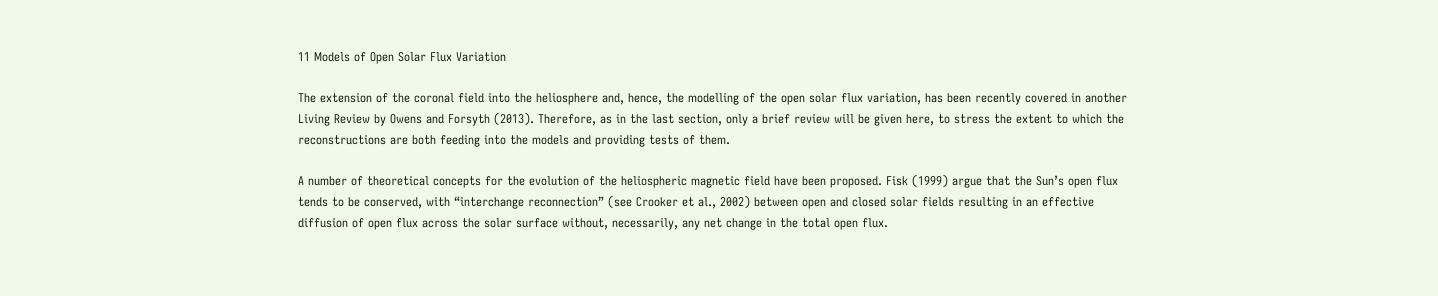11 Models of Open Solar Flux Variation

The extension of the coronal field into the heliosphere and, hence, the modelling of the open solar flux variation, has been recently covered in another Living Review by Owens and Forsyth (2013). Therefore, as in the last section, only a brief review will be given here, to stress the extent to which the reconstructions are both feeding into the models and providing tests of them.

A number of theoretical concepts for the evolution of the heliospheric magnetic field have been proposed. Fisk (1999) argue that the Sun’s open flux tends to be conserved, with “interchange reconnection” (see Crooker et al., 2002) between open and closed solar fields resulting in an effective diffusion of open flux across the solar surface without, necessarily, any net change in the total open flux.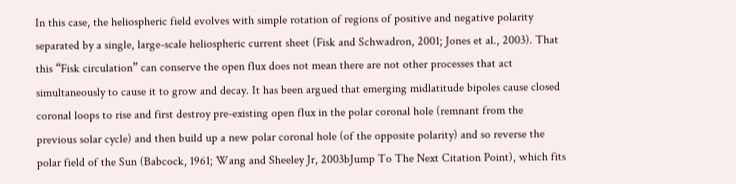In this case, the heliospheric field evolves with simple rotation of regions of positive and negative polarity separated by a single, large-scale heliospheric current sheet (Fisk and Schwadron, 2001; Jones et al., 2003). That this “Fisk circulation” can conserve the open flux does not mean there are not other processes that act simultaneously to cause it to grow and decay. It has been argued that emerging midlatitude bipoles cause closed coronal loops to rise and first destroy pre-existing open flux in the polar coronal hole (remnant from the previous solar cycle) and then build up a new polar coronal hole (of the opposite polarity) and so reverse the polar field of the Sun (Babcock, 1961; Wang and Sheeley Jr, 2003bJump To The Next Citation Point), which fits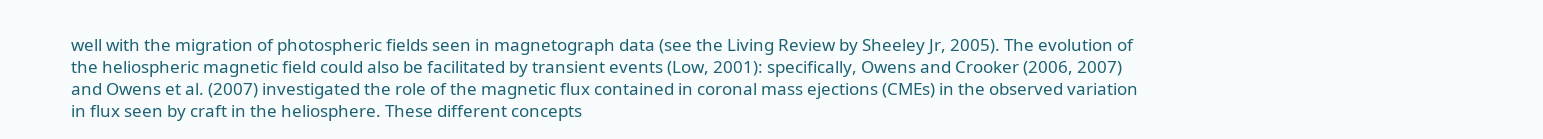well with the migration of photospheric fields seen in magnetograph data (see the Living Review by Sheeley Jr, 2005). The evolution of the heliospheric magnetic field could also be facilitated by transient events (Low, 2001): specifically, Owens and Crooker (2006, 2007) and Owens et al. (2007) investigated the role of the magnetic flux contained in coronal mass ejections (CMEs) in the observed variation in flux seen by craft in the heliosphere. These different concepts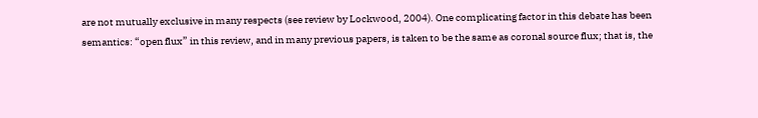are not mutually exclusive in many respects (see review by Lockwood, 2004). One complicating factor in this debate has been semantics: “open flux” in this review, and in many previous papers, is taken to be the same as coronal source flux; that is, the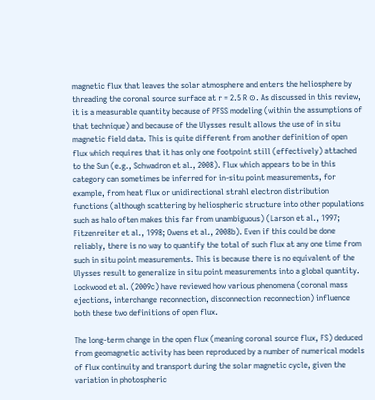magnetic flux that leaves the solar atmosphere and enters the heliosphere by threading the coronal source surface at r = 2.5 R ⊙. As discussed in this review, it is a measurable quantity because of PFSS modeling (within the assumptions of that technique) and because of the Ulysses result allows the use of in situ magnetic field data. This is quite different from another definition of open flux which requires that it has only one footpoint still (effectively) attached to the Sun (e.g., Schwadron et al., 2008). Flux which appears to be in this category can sometimes be inferred for in-situ point measurements, for example, from heat flux or unidirectional strahl electron distribution functions (although scattering by heliospheric structure into other populations such as halo often makes this far from unambiguous) (Larson et al., 1997; Fitzenreiter et al., 1998; Owens et al., 2008b). Even if this could be done reliably, there is no way to quantify the total of such flux at any one time from such in situ point measurements. This is because there is no equivalent of the Ulysses result to generalize in situ point measurements into a global quantity. Lockwood et al. (2009c) have reviewed how various phenomena (coronal mass ejections, interchange reconnection, disconnection reconnection) influence both these two definitions of open flux.

The long-term change in the open flux (meaning coronal source flux, FS) deduced from geomagnetic activity has been reproduced by a number of numerical models of flux continuity and transport during the solar magnetic cycle, given the variation in photospheric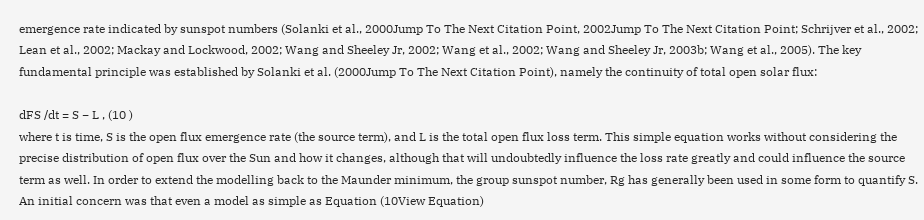emergence rate indicated by sunspot numbers (Solanki et al., 2000Jump To The Next Citation Point, 2002Jump To The Next Citation Point; Schrijver et al., 2002; Lean et al., 2002; Mackay and Lockwood, 2002; Wang and Sheeley Jr, 2002; Wang et al., 2002; Wang and Sheeley Jr, 2003b; Wang et al., 2005). The key fundamental principle was established by Solanki et al. (2000Jump To The Next Citation Point), namely the continuity of total open solar flux:

dFS ∕dt = S − L , (10 )
where t is time, S is the open flux emergence rate (the source term), and L is the total open flux loss term. This simple equation works without considering the precise distribution of open flux over the Sun and how it changes, although that will undoubtedly influence the loss rate greatly and could influence the source term as well. In order to extend the modelling back to the Maunder minimum, the group sunspot number, Rg has generally been used in some form to quantify S. An initial concern was that even a model as simple as Equation (10View Equation)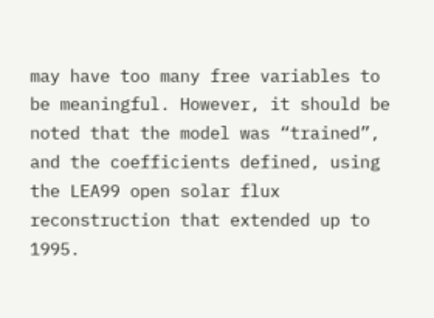may have too many free variables to be meaningful. However, it should be noted that the model was “trained”, and the coefficients defined, using the LEA99 open solar flux reconstruction that extended up to 1995.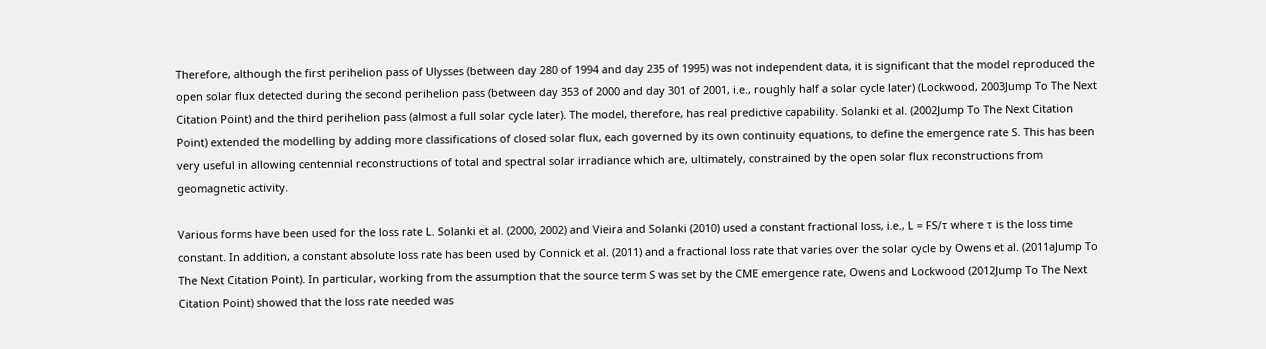Therefore, although the first perihelion pass of Ulysses (between day 280 of 1994 and day 235 of 1995) was not independent data, it is significant that the model reproduced the open solar flux detected during the second perihelion pass (between day 353 of 2000 and day 301 of 2001, i.e., roughly half a solar cycle later) (Lockwood, 2003Jump To The Next Citation Point) and the third perihelion pass (almost a full solar cycle later). The model, therefore, has real predictive capability. Solanki et al. (2002Jump To The Next Citation Point) extended the modelling by adding more classifications of closed solar flux, each governed by its own continuity equations, to define the emergence rate S. This has been very useful in allowing centennial reconstructions of total and spectral solar irradiance which are, ultimately, constrained by the open solar flux reconstructions from geomagnetic activity.

Various forms have been used for the loss rate L. Solanki et al. (2000, 2002) and Vieira and Solanki (2010) used a constant fractional loss, i.e., L = FS∕τ where τ is the loss time constant. In addition, a constant absolute loss rate has been used by Connick et al. (2011) and a fractional loss rate that varies over the solar cycle by Owens et al. (2011aJump To The Next Citation Point). In particular, working from the assumption that the source term S was set by the CME emergence rate, Owens and Lockwood (2012Jump To The Next Citation Point) showed that the loss rate needed was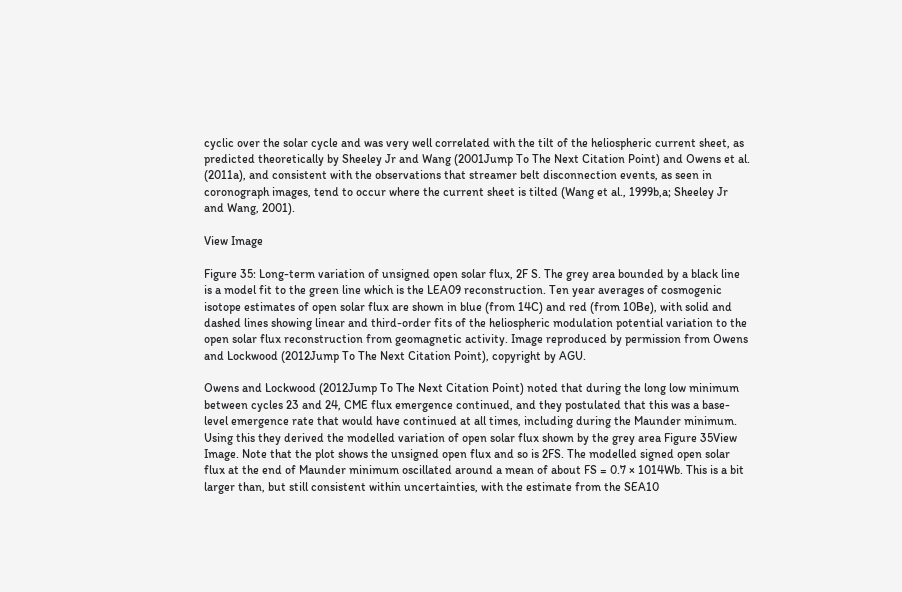cyclic over the solar cycle and was very well correlated with the tilt of the heliospheric current sheet, as predicted theoretically by Sheeley Jr and Wang (2001Jump To The Next Citation Point) and Owens et al. (2011a), and consistent with the observations that streamer belt disconnection events, as seen in coronograph images, tend to occur where the current sheet is tilted (Wang et al., 1999b,a; Sheeley Jr and Wang, 2001).

View Image

Figure 35: Long-term variation of unsigned open solar flux, 2F S. The grey area bounded by a black line is a model fit to the green line which is the LEA09 reconstruction. Ten year averages of cosmogenic isotope estimates of open solar flux are shown in blue (from 14C) and red (from 10Be), with solid and dashed lines showing linear and third-order fits of the heliospheric modulation potential variation to the open solar flux reconstruction from geomagnetic activity. Image reproduced by permission from Owens and Lockwood (2012Jump To The Next Citation Point), copyright by AGU.

Owens and Lockwood (2012Jump To The Next Citation Point) noted that during the long low minimum between cycles 23 and 24, CME flux emergence continued, and they postulated that this was a base-level emergence rate that would have continued at all times, including during the Maunder minimum. Using this they derived the modelled variation of open solar flux shown by the grey area Figure 35View Image. Note that the plot shows the unsigned open flux and so is 2FS. The modelled signed open solar flux at the end of Maunder minimum oscillated around a mean of about FS = 0.7 × 1014Wb. This is a bit larger than, but still consistent within uncertainties, with the estimate from the SEA10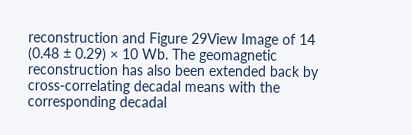reconstruction and Figure 29View Image of 14 (0.48 ± 0.29) × 10 Wb. The geomagnetic reconstruction has also been extended back by cross-correlating decadal means with the corresponding decadal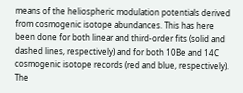means of the heliospheric modulation potentials derived from cosmogenic isotope abundances. This has here been done for both linear and third-order fits (solid and dashed lines, respectively) and for both 10Be and 14C cosmogenic isotope records (red and blue, respectively). The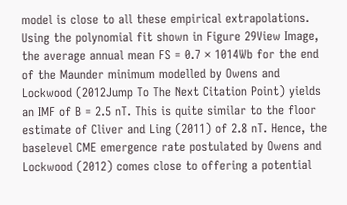model is close to all these empirical extrapolations. Using the polynomial fit shown in Figure 29View Image, the average annual mean FS = 0.7 × 1014Wb for the end of the Maunder minimum modelled by Owens and Lockwood (2012Jump To The Next Citation Point) yields an IMF of B = 2.5 nT. This is quite similar to the floor estimate of Cliver and Ling (2011) of 2.8 nT. Hence, the baselevel CME emergence rate postulated by Owens and Lockwood (2012) comes close to offering a potential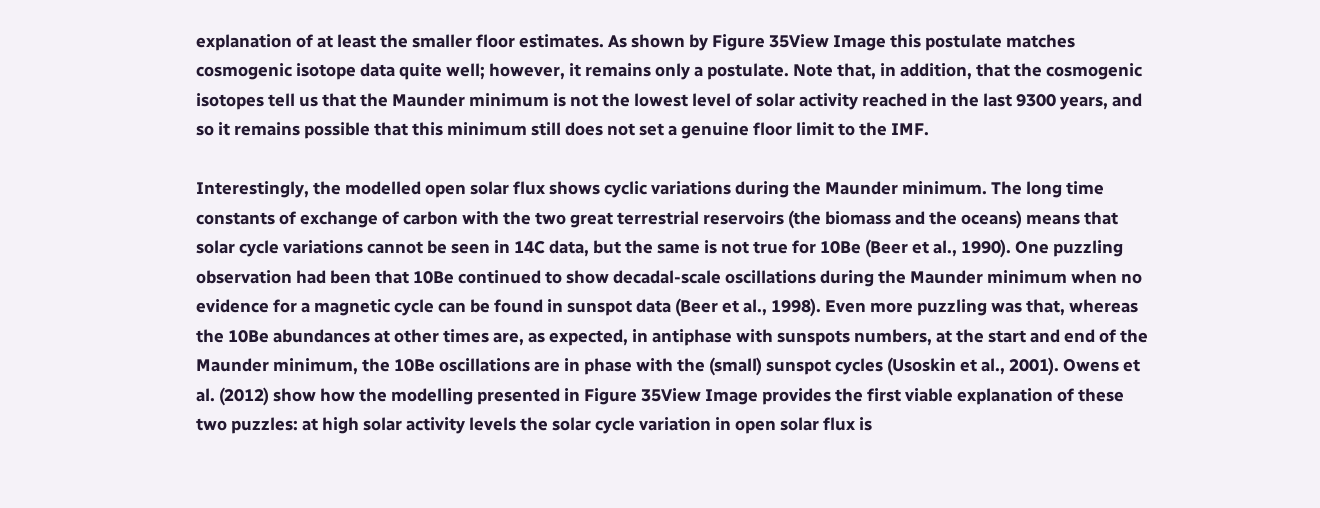explanation of at least the smaller floor estimates. As shown by Figure 35View Image this postulate matches cosmogenic isotope data quite well; however, it remains only a postulate. Note that, in addition, that the cosmogenic isotopes tell us that the Maunder minimum is not the lowest level of solar activity reached in the last 9300 years, and so it remains possible that this minimum still does not set a genuine floor limit to the IMF.

Interestingly, the modelled open solar flux shows cyclic variations during the Maunder minimum. The long time constants of exchange of carbon with the two great terrestrial reservoirs (the biomass and the oceans) means that solar cycle variations cannot be seen in 14C data, but the same is not true for 10Be (Beer et al., 1990). One puzzling observation had been that 10Be continued to show decadal-scale oscillations during the Maunder minimum when no evidence for a magnetic cycle can be found in sunspot data (Beer et al., 1998). Even more puzzling was that, whereas the 10Be abundances at other times are, as expected, in antiphase with sunspots numbers, at the start and end of the Maunder minimum, the 10Be oscillations are in phase with the (small) sunspot cycles (Usoskin et al., 2001). Owens et al. (2012) show how the modelling presented in Figure 35View Image provides the first viable explanation of these two puzzles: at high solar activity levels the solar cycle variation in open solar flux is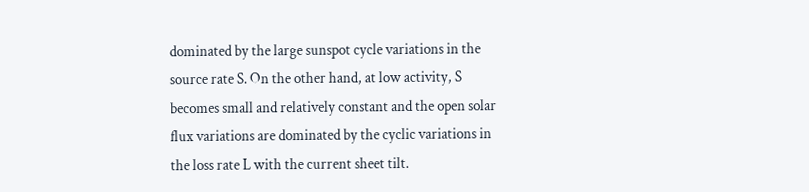dominated by the large sunspot cycle variations in the source rate S. On the other hand, at low activity, S becomes small and relatively constant and the open solar flux variations are dominated by the cyclic variations in the loss rate L with the current sheet tilt.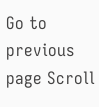Go to previous page Scroll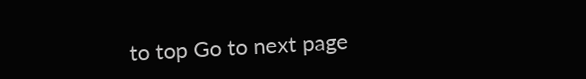to top Go to next page